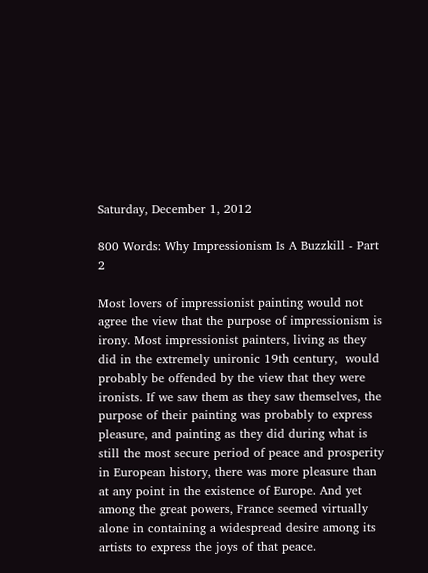Saturday, December 1, 2012

800 Words: Why Impressionism Is A Buzzkill - Part 2

Most lovers of impressionist painting would not agree the view that the purpose of impressionism is irony. Most impressionist painters, living as they did in the extremely unironic 19th century,  would probably be offended by the view that they were ironists. If we saw them as they saw themselves, the purpose of their painting was probably to express pleasure, and painting as they did during what is still the most secure period of peace and prosperity in European history, there was more pleasure than at any point in the existence of Europe. And yet among the great powers, France seemed virtually alone in containing a widespread desire among its artists to express the joys of that peace.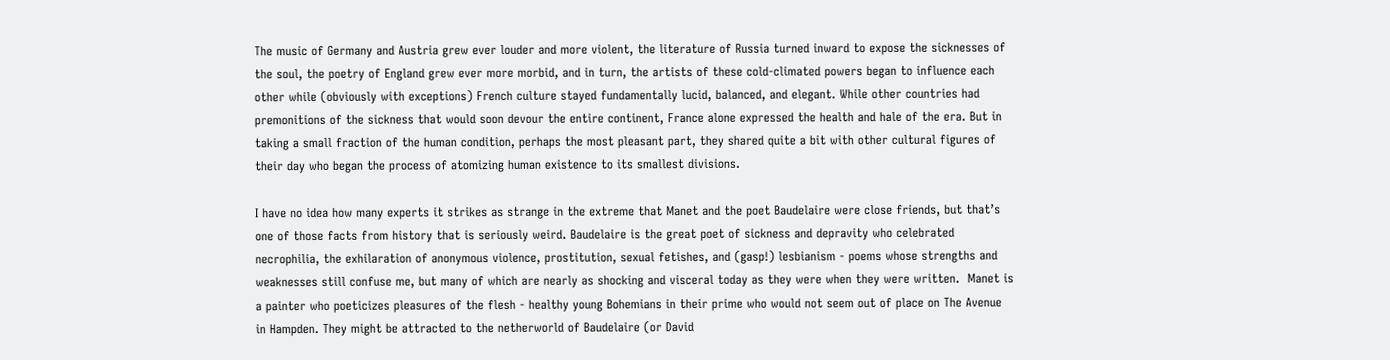The music of Germany and Austria grew ever louder and more violent, the literature of Russia turned inward to expose the sicknesses of the soul, the poetry of England grew ever more morbid, and in turn, the artists of these cold-climated powers began to influence each other while (obviously with exceptions) French culture stayed fundamentally lucid, balanced, and elegant. While other countries had premonitions of the sickness that would soon devour the entire continent, France alone expressed the health and hale of the era. But in taking a small fraction of the human condition, perhaps the most pleasant part, they shared quite a bit with other cultural figures of their day who began the process of atomizing human existence to its smallest divisions.

I have no idea how many experts it strikes as strange in the extreme that Manet and the poet Baudelaire were close friends, but that’s one of those facts from history that is seriously weird. Baudelaire is the great poet of sickness and depravity who celebrated necrophilia, the exhilaration of anonymous violence, prostitution, sexual fetishes, and (gasp!) lesbianism - poems whose strengths and weaknesses still confuse me, but many of which are nearly as shocking and visceral today as they were when they were written.  Manet is a painter who poeticizes pleasures of the flesh - healthy young Bohemians in their prime who would not seem out of place on The Avenue in Hampden. They might be attracted to the netherworld of Baudelaire (or David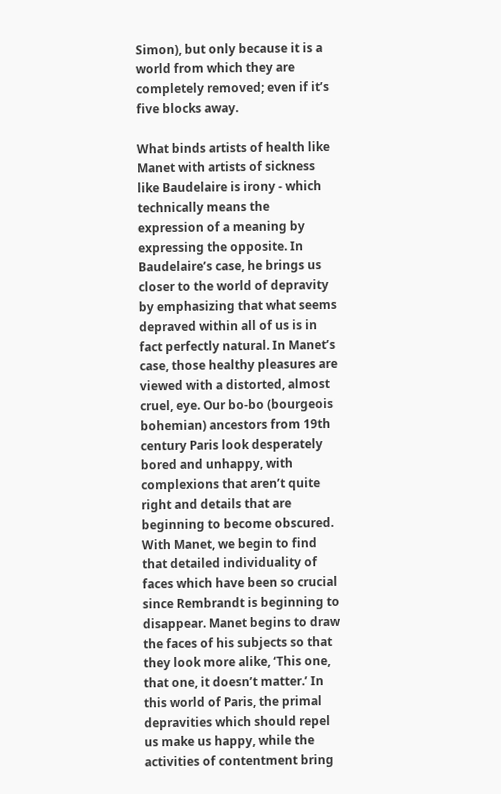Simon), but only because it is a world from which they are completely removed; even if it’s five blocks away.

What binds artists of health like Manet with artists of sickness like Baudelaire is irony - which technically means the expression of a meaning by expressing the opposite. In Baudelaire’s case, he brings us closer to the world of depravity by emphasizing that what seems depraved within all of us is in fact perfectly natural. In Manet’s case, those healthy pleasures are viewed with a distorted, almost cruel, eye. Our bo-bo (bourgeois bohemian) ancestors from 19th century Paris look desperately bored and unhappy, with complexions that aren’t quite right and details that are beginning to become obscured. With Manet, we begin to find that detailed individuality of faces which have been so crucial since Rembrandt is beginning to disappear. Manet begins to draw the faces of his subjects so that they look more alike, ‘This one, that one, it doesn’t matter.’ In this world of Paris, the primal depravities which should repel us make us happy, while the activities of contentment bring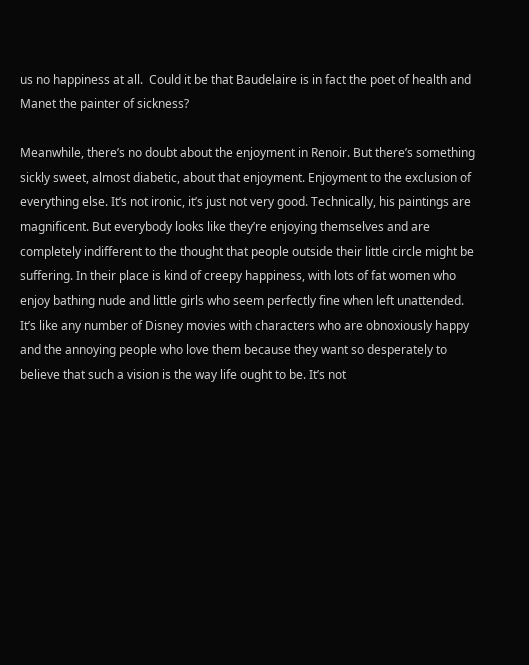us no happiness at all.  Could it be that Baudelaire is in fact the poet of health and Manet the painter of sickness?

Meanwhile, there’s no doubt about the enjoyment in Renoir. But there’s something sickly sweet, almost diabetic, about that enjoyment. Enjoyment to the exclusion of everything else. It’s not ironic, it’s just not very good. Technically, his paintings are magnificent. But everybody looks like they’re enjoying themselves and are completely indifferent to the thought that people outside their little circle might be suffering. In their place is kind of creepy happiness, with lots of fat women who enjoy bathing nude and little girls who seem perfectly fine when left unattended. It’s like any number of Disney movies with characters who are obnoxiously happy and the annoying people who love them because they want so desperately to believe that such a vision is the way life ought to be. It’s not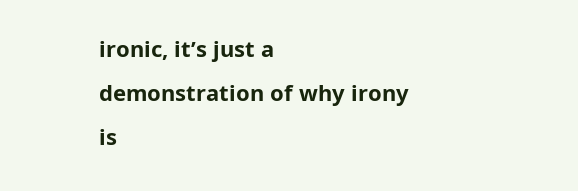ironic, it’s just a demonstration of why irony is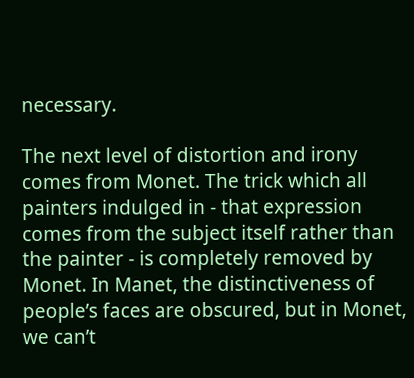necessary.

The next level of distortion and irony comes from Monet. The trick which all painters indulged in - that expression comes from the subject itself rather than the painter - is completely removed by Monet. In Manet, the distinctiveness of people’s faces are obscured, but in Monet, we can’t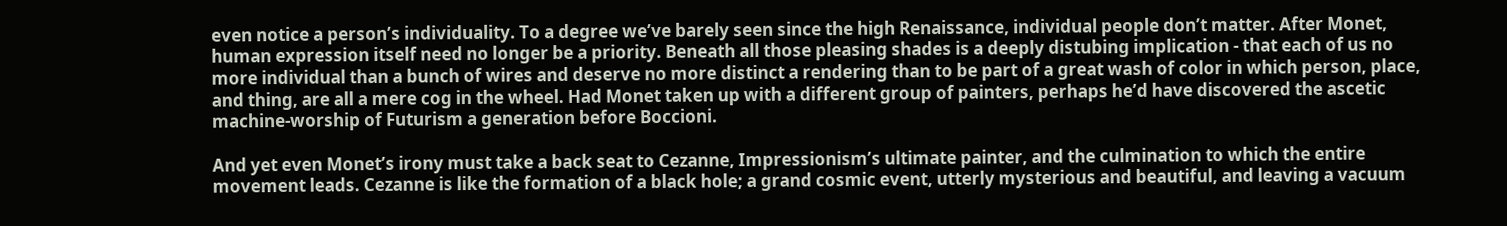even notice a person’s individuality. To a degree we’ve barely seen since the high Renaissance, individual people don’t matter. After Monet, human expression itself need no longer be a priority. Beneath all those pleasing shades is a deeply distubing implication - that each of us no more individual than a bunch of wires and deserve no more distinct a rendering than to be part of a great wash of color in which person, place, and thing, are all a mere cog in the wheel. Had Monet taken up with a different group of painters, perhaps he’d have discovered the ascetic machine-worship of Futurism a generation before Boccioni.

And yet even Monet’s irony must take a back seat to Cezanne, Impressionism’s ultimate painter, and the culmination to which the entire movement leads. Cezanne is like the formation of a black hole; a grand cosmic event, utterly mysterious and beautiful, and leaving a vacuum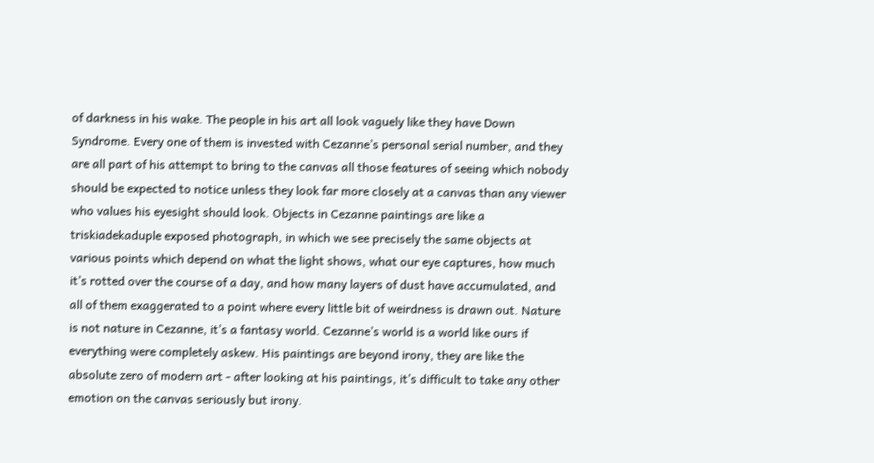of darkness in his wake. The people in his art all look vaguely like they have Down Syndrome. Every one of them is invested with Cezanne’s personal serial number, and they are all part of his attempt to bring to the canvas all those features of seeing which nobody should be expected to notice unless they look far more closely at a canvas than any viewer who values his eyesight should look. Objects in Cezanne paintings are like a triskiadekaduple exposed photograph, in which we see precisely the same objects at various points which depend on what the light shows, what our eye captures, how much it’s rotted over the course of a day, and how many layers of dust have accumulated, and all of them exaggerated to a point where every little bit of weirdness is drawn out. Nature is not nature in Cezanne, it’s a fantasy world. Cezanne’s world is a world like ours if everything were completely askew. His paintings are beyond irony, they are like the absolute zero of modern art - after looking at his paintings, it’s difficult to take any other emotion on the canvas seriously but irony.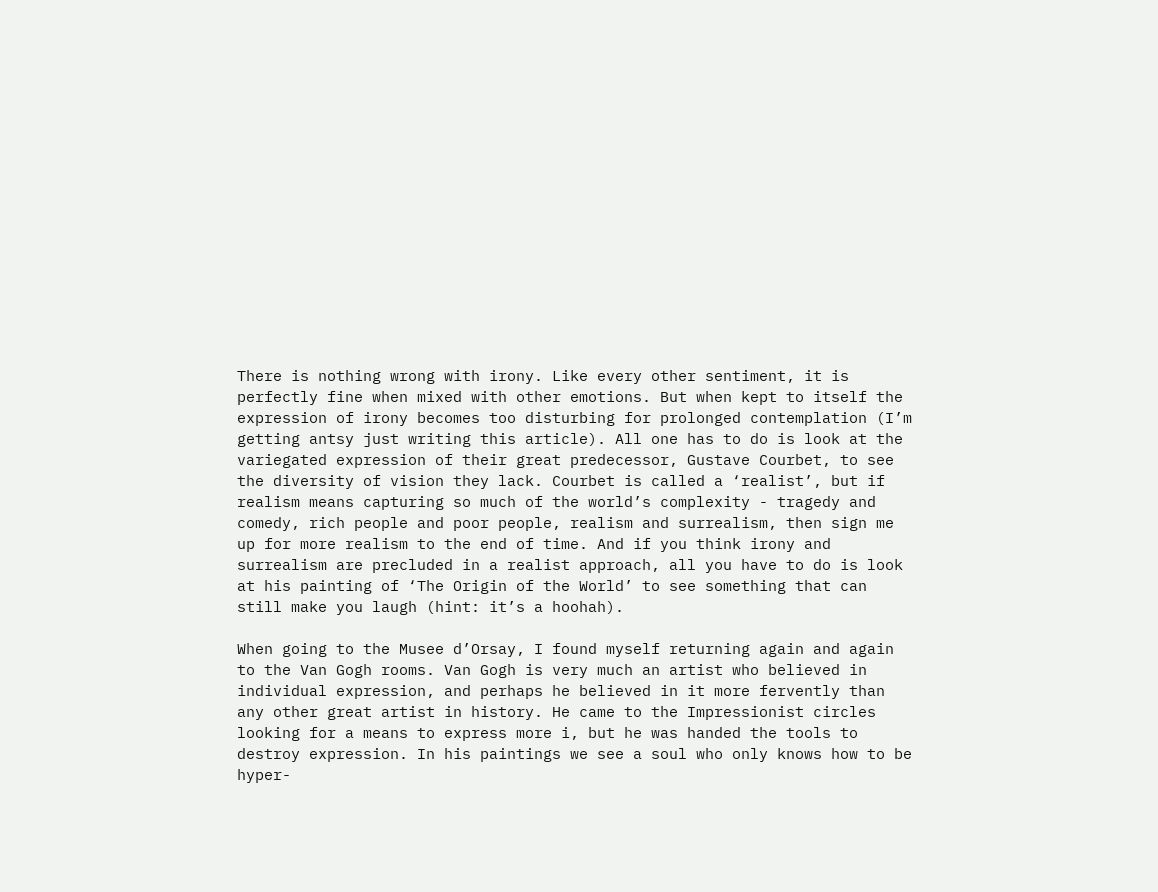There is nothing wrong with irony. Like every other sentiment, it is perfectly fine when mixed with other emotions. But when kept to itself the expression of irony becomes too disturbing for prolonged contemplation (I’m getting antsy just writing this article). All one has to do is look at the variegated expression of their great predecessor, Gustave Courbet, to see the diversity of vision they lack. Courbet is called a ‘realist’, but if realism means capturing so much of the world’s complexity - tragedy and comedy, rich people and poor people, realism and surrealism, then sign me up for more realism to the end of time. And if you think irony and surrealism are precluded in a realist approach, all you have to do is look at his painting of ‘The Origin of the World’ to see something that can still make you laugh (hint: it’s a hoohah).

When going to the Musee d’Orsay, I found myself returning again and again to the Van Gogh rooms. Van Gogh is very much an artist who believed in individual expression, and perhaps he believed in it more fervently than any other great artist in history. He came to the Impressionist circles looking for a means to express more i, but he was handed the tools to destroy expression. In his paintings we see a soul who only knows how to be hyper-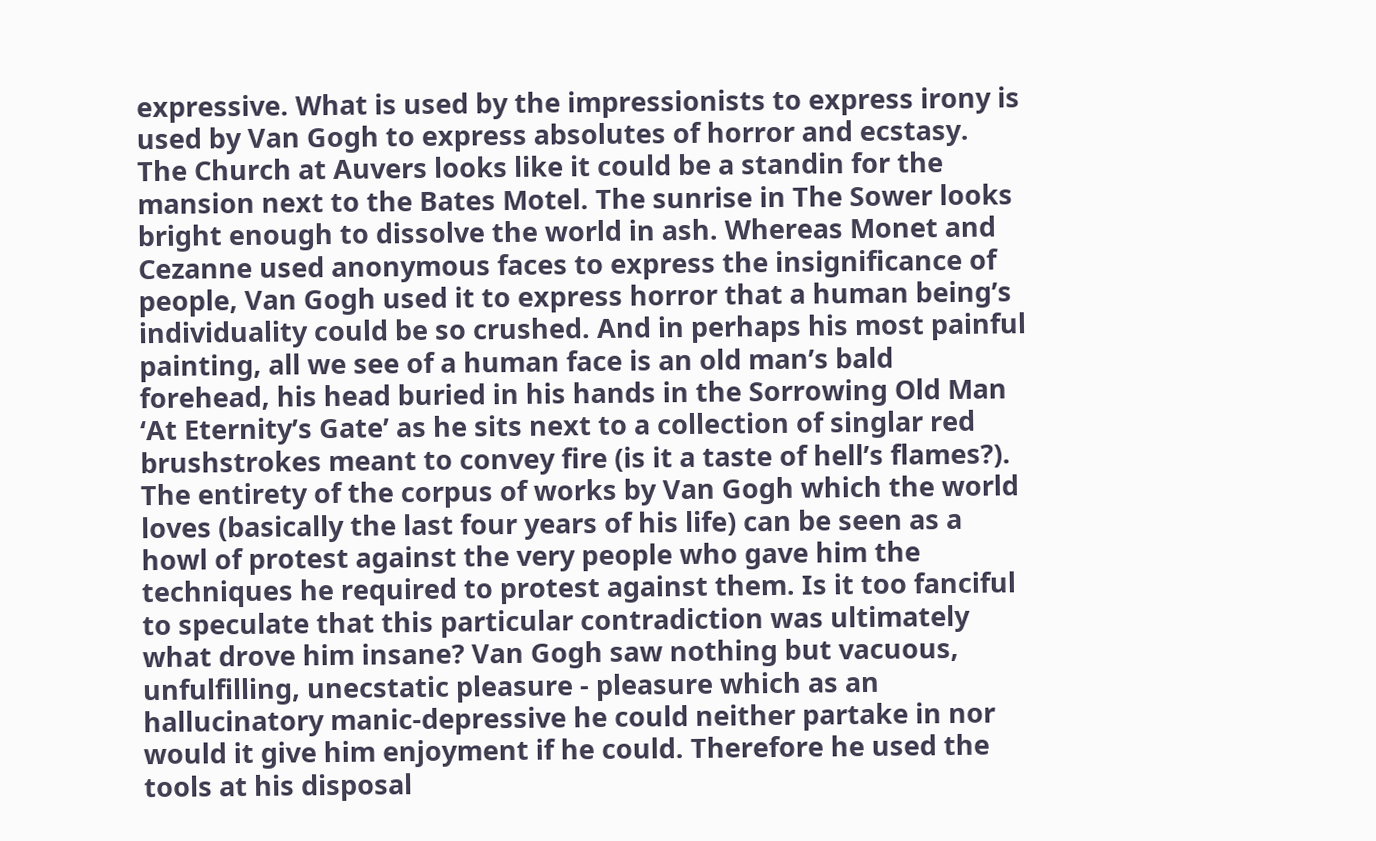expressive. What is used by the impressionists to express irony is used by Van Gogh to express absolutes of horror and ecstasy. The Church at Auvers looks like it could be a standin for the mansion next to the Bates Motel. The sunrise in The Sower looks bright enough to dissolve the world in ash. Whereas Monet and Cezanne used anonymous faces to express the insignificance of people, Van Gogh used it to express horror that a human being’s individuality could be so crushed. And in perhaps his most painful painting, all we see of a human face is an old man’s bald forehead, his head buried in his hands in the Sorrowing Old Man ‘At Eternity’s Gate’ as he sits next to a collection of singlar red brushstrokes meant to convey fire (is it a taste of hell’s flames?). The entirety of the corpus of works by Van Gogh which the world loves (basically the last four years of his life) can be seen as a howl of protest against the very people who gave him the techniques he required to protest against them. Is it too fanciful to speculate that this particular contradiction was ultimately what drove him insane? Van Gogh saw nothing but vacuous, unfulfilling, unecstatic pleasure - pleasure which as an hallucinatory manic-depressive he could neither partake in nor would it give him enjoyment if he could. Therefore he used the tools at his disposal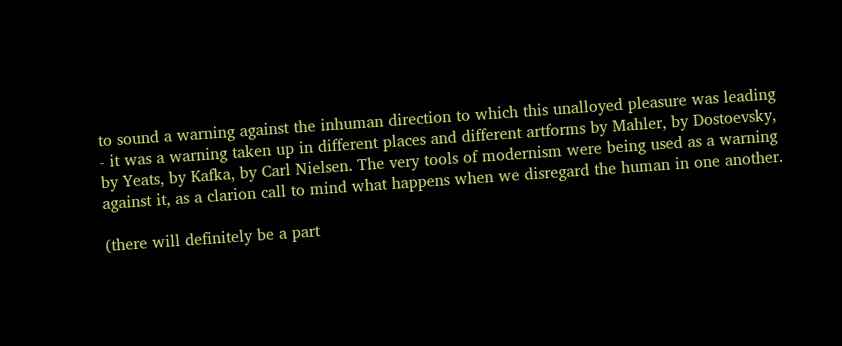to sound a warning against the inhuman direction to which this unalloyed pleasure was leading - it was a warning taken up in different places and different artforms by Mahler, by Dostoevsky, by Yeats, by Kafka, by Carl Nielsen. The very tools of modernism were being used as a warning against it, as a clarion call to mind what happens when we disregard the human in one another.

(there will definitely be a part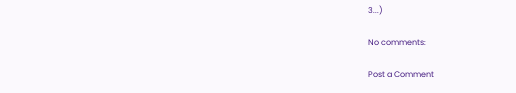3...)

No comments:

Post a Comment